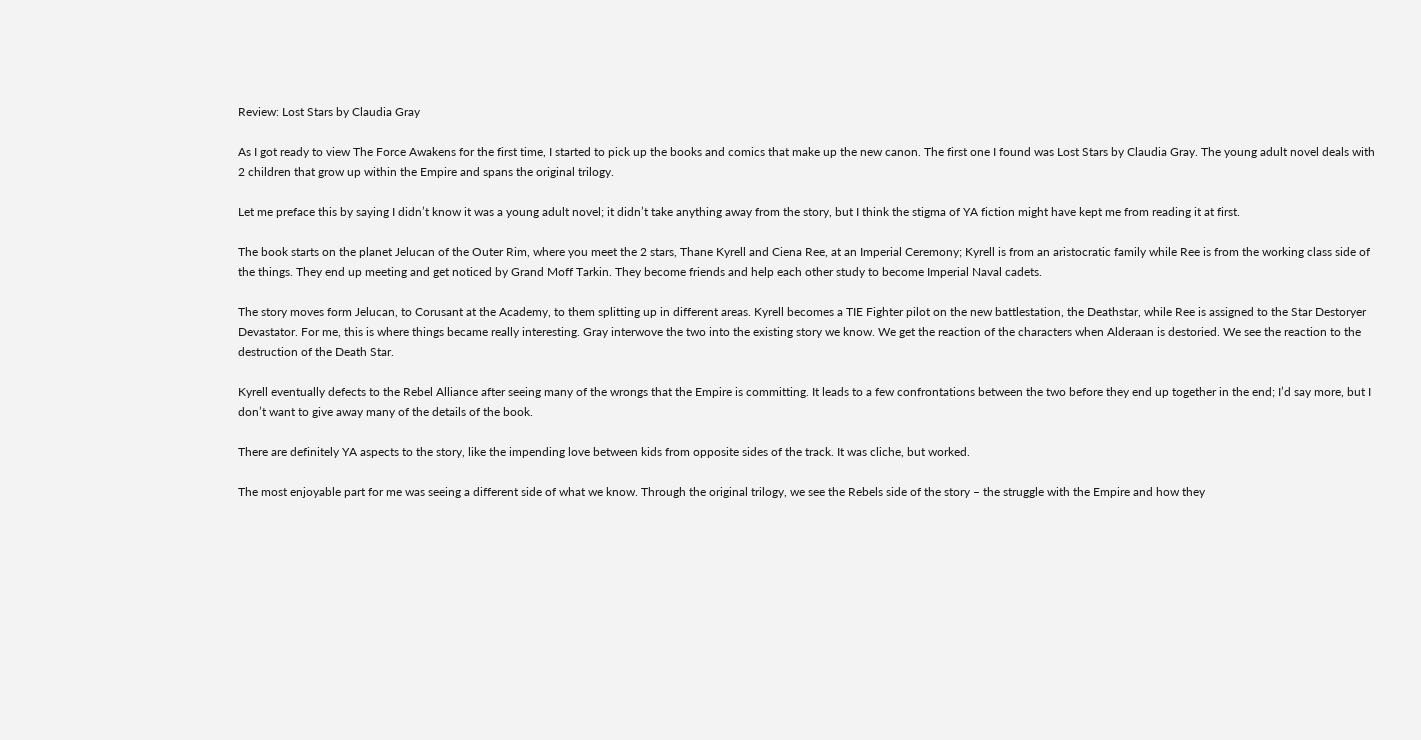Review: Lost Stars by Claudia Gray

As I got ready to view The Force Awakens for the first time, I started to pick up the books and comics that make up the new canon. The first one I found was Lost Stars by Claudia Gray. The young adult novel deals with 2 children that grow up within the Empire and spans the original trilogy.

Let me preface this by saying I didn’t know it was a young adult novel; it didn’t take anything away from the story, but I think the stigma of YA fiction might have kept me from reading it at first.

The book starts on the planet Jelucan of the Outer Rim, where you meet the 2 stars, Thane Kyrell and Ciena Ree, at an Imperial Ceremony; Kyrell is from an aristocratic family while Ree is from the working class side of the things. They end up meeting and get noticed by Grand Moff Tarkin. They become friends and help each other study to become Imperial Naval cadets.

The story moves form Jelucan, to Corusant at the Academy, to them splitting up in different areas. Kyrell becomes a TIE Fighter pilot on the new battlestation, the Deathstar, while Ree is assigned to the Star Destoryer Devastator. For me, this is where things became really interesting. Gray interwove the two into the existing story we know. We get the reaction of the characters when Alderaan is destoried. We see the reaction to the destruction of the Death Star.

Kyrell eventually defects to the Rebel Alliance after seeing many of the wrongs that the Empire is committing. It leads to a few confrontations between the two before they end up together in the end; I’d say more, but I don’t want to give away many of the details of the book.

There are definitely YA aspects to the story, like the impending love between kids from opposite sides of the track. It was cliche, but worked.

The most enjoyable part for me was seeing a different side of what we know. Through the original trilogy, we see the Rebels side of the story – the struggle with the Empire and how they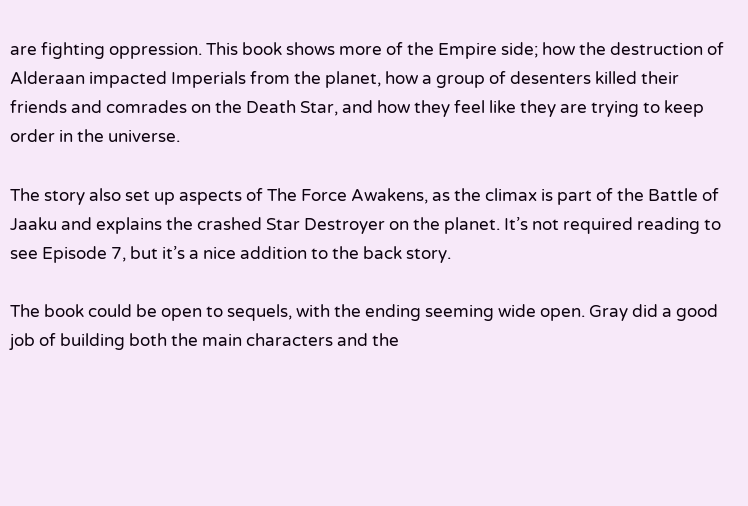are fighting oppression. This book shows more of the Empire side; how the destruction of Alderaan impacted Imperials from the planet, how a group of desenters killed their friends and comrades on the Death Star, and how they feel like they are trying to keep order in the universe.

The story also set up aspects of The Force Awakens, as the climax is part of the Battle of Jaaku and explains the crashed Star Destroyer on the planet. It’s not required reading to see Episode 7, but it’s a nice addition to the back story.

The book could be open to sequels, with the ending seeming wide open. Gray did a good job of building both the main characters and the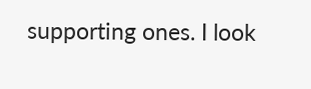supporting ones. I look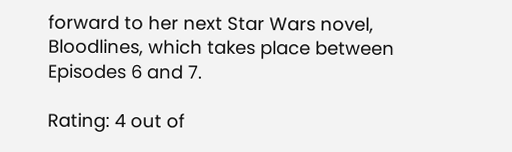forward to her next Star Wars novel, Bloodlines, which takes place between Episodes 6 and 7.

Rating: 4 out of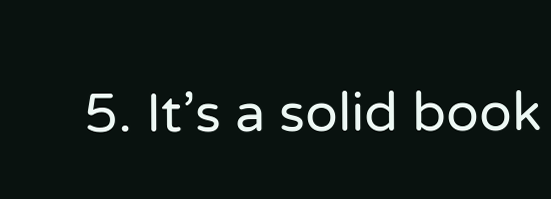5. It’s a solid book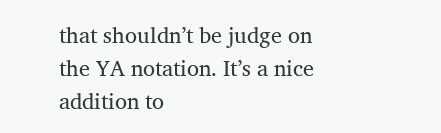that shouldn’t be judge on the YA notation. It’s a nice addition to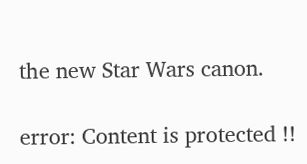the new Star Wars canon.

error: Content is protected !!